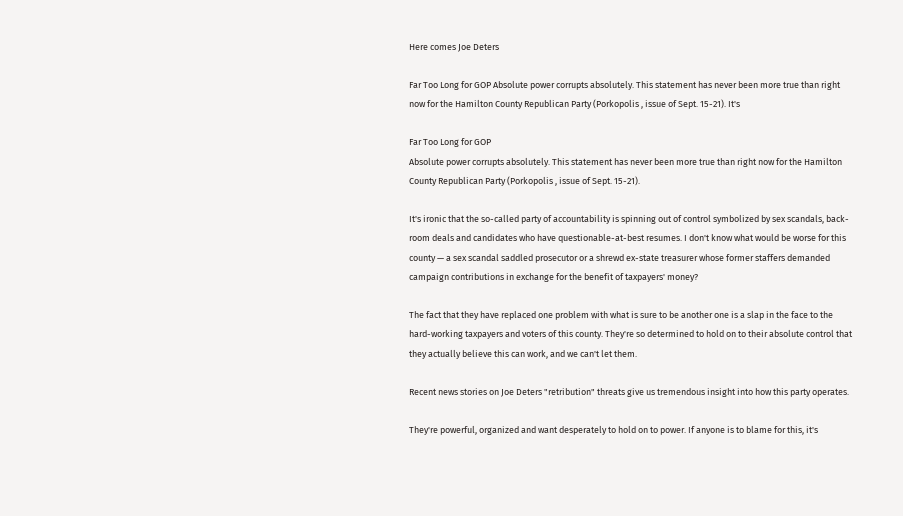Here comes Joe Deters

Far Too Long for GOP Absolute power corrupts absolutely. This statement has never been more true than right now for the Hamilton County Republican Party (Porkopolis , issue of Sept. 15-21). It's

Far Too Long for GOP
Absolute power corrupts absolutely. This statement has never been more true than right now for the Hamilton County Republican Party (Porkopolis , issue of Sept. 15-21).

It's ironic that the so-called party of accountability is spinning out of control symbolized by sex scandals, back-room deals and candidates who have questionable-at-best resumes. I don't know what would be worse for this county — a sex scandal saddled prosecutor or a shrewd ex-state treasurer whose former staffers demanded campaign contributions in exchange for the benefit of taxpayers' money?

The fact that they have replaced one problem with what is sure to be another one is a slap in the face to the hard-working taxpayers and voters of this county. They're so determined to hold on to their absolute control that they actually believe this can work, and we can't let them.

Recent news stories on Joe Deters "retribution" threats give us tremendous insight into how this party operates.

They're powerful, organized and want desperately to hold on to power. If anyone is to blame for this, it's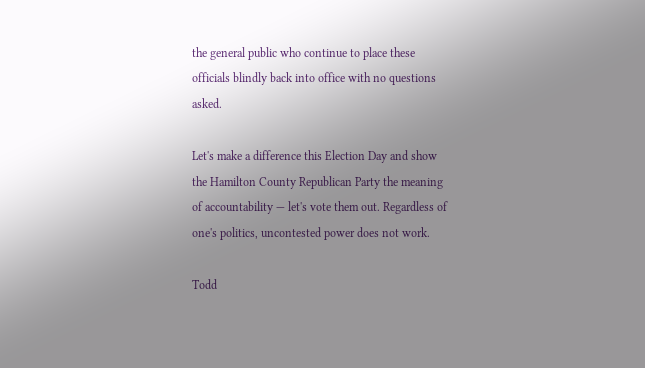the general public who continue to place these officials blindly back into office with no questions asked.

Let's make a difference this Election Day and show the Hamilton County Republican Party the meaning of accountability — let's vote them out. Regardless of one's politics, uncontested power does not work.

Todd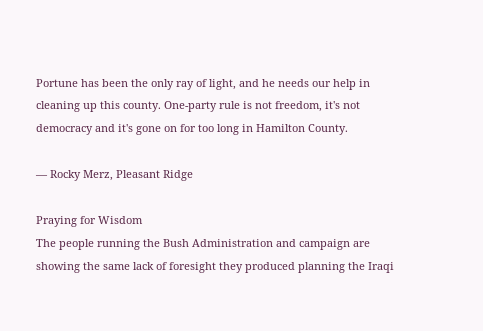Portune has been the only ray of light, and he needs our help in cleaning up this county. One-party rule is not freedom, it's not democracy and it's gone on for too long in Hamilton County.

— Rocky Merz, Pleasant Ridge

Praying for Wisdom
The people running the Bush Administration and campaign are showing the same lack of foresight they produced planning the Iraqi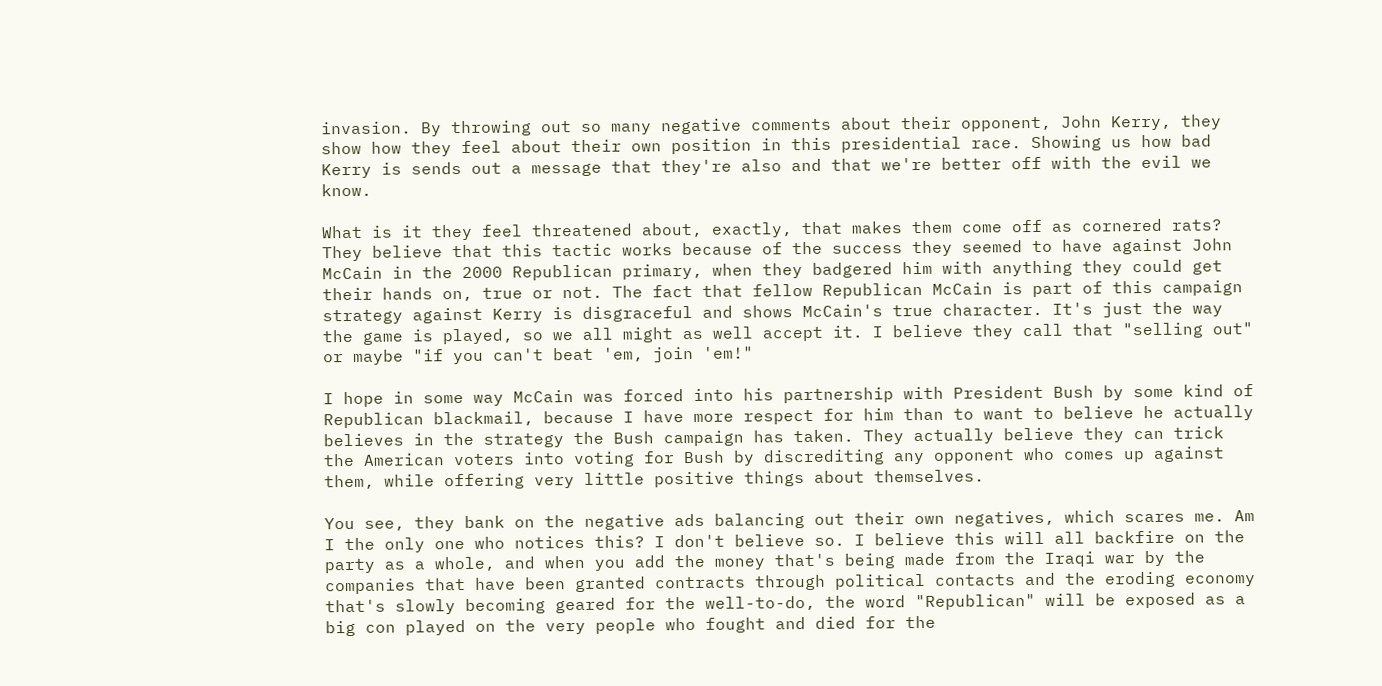invasion. By throwing out so many negative comments about their opponent, John Kerry, they show how they feel about their own position in this presidential race. Showing us how bad Kerry is sends out a message that they're also and that we're better off with the evil we know.

What is it they feel threatened about, exactly, that makes them come off as cornered rats? They believe that this tactic works because of the success they seemed to have against John McCain in the 2000 Republican primary, when they badgered him with anything they could get their hands on, true or not. The fact that fellow Republican McCain is part of this campaign strategy against Kerry is disgraceful and shows McCain's true character. It's just the way the game is played, so we all might as well accept it. I believe they call that "selling out" or maybe "if you can't beat 'em, join 'em!"

I hope in some way McCain was forced into his partnership with President Bush by some kind of Republican blackmail, because I have more respect for him than to want to believe he actually believes in the strategy the Bush campaign has taken. They actually believe they can trick the American voters into voting for Bush by discrediting any opponent who comes up against them, while offering very little positive things about themselves.

You see, they bank on the negative ads balancing out their own negatives, which scares me. Am I the only one who notices this? I don't believe so. I believe this will all backfire on the party as a whole, and when you add the money that's being made from the Iraqi war by the companies that have been granted contracts through political contacts and the eroding economy that's slowly becoming geared for the well-to-do, the word "Republican" will be exposed as a big con played on the very people who fought and died for the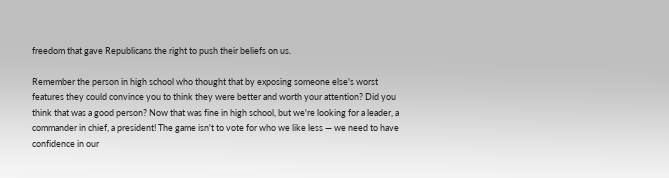freedom that gave Republicans the right to push their beliefs on us.

Remember the person in high school who thought that by exposing someone else's worst features they could convince you to think they were better and worth your attention? Did you think that was a good person? Now that was fine in high school, but we're looking for a leader, a commander in chief, a president! The game isn't to vote for who we like less — we need to have confidence in our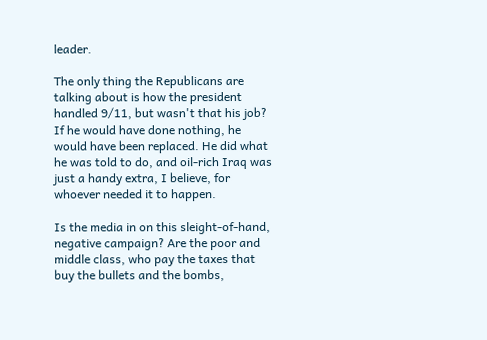leader.

The only thing the Republicans are talking about is how the president handled 9/11, but wasn't that his job? If he would have done nothing, he would have been replaced. He did what he was told to do, and oil-rich Iraq was just a handy extra, I believe, for whoever needed it to happen.

Is the media in on this sleight-of-hand, negative campaign? Are the poor and middle class, who pay the taxes that buy the bullets and the bombs,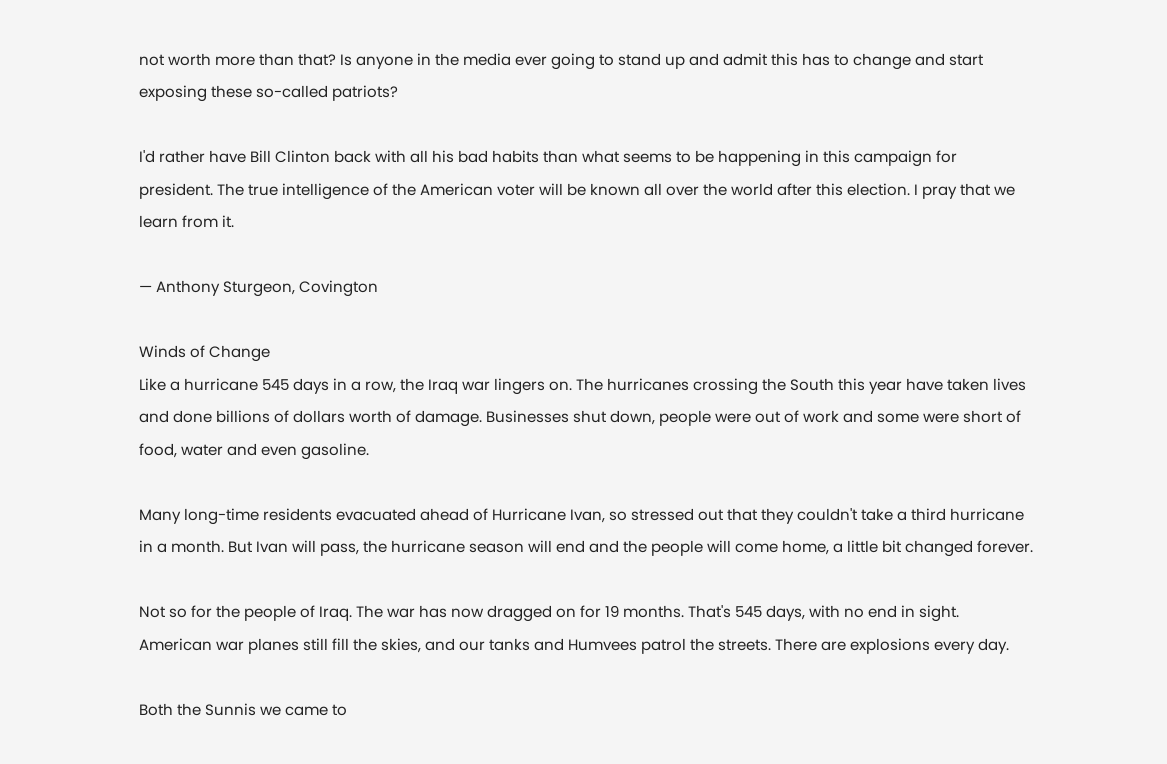not worth more than that? Is anyone in the media ever going to stand up and admit this has to change and start exposing these so-called patriots?

I'd rather have Bill Clinton back with all his bad habits than what seems to be happening in this campaign for president. The true intelligence of the American voter will be known all over the world after this election. I pray that we learn from it.

— Anthony Sturgeon, Covington

Winds of Change
Like a hurricane 545 days in a row, the Iraq war lingers on. The hurricanes crossing the South this year have taken lives and done billions of dollars worth of damage. Businesses shut down, people were out of work and some were short of food, water and even gasoline.

Many long-time residents evacuated ahead of Hurricane Ivan, so stressed out that they couldn't take a third hurricane in a month. But Ivan will pass, the hurricane season will end and the people will come home, a little bit changed forever.

Not so for the people of Iraq. The war has now dragged on for 19 months. That's 545 days, with no end in sight. American war planes still fill the skies, and our tanks and Humvees patrol the streets. There are explosions every day.

Both the Sunnis we came to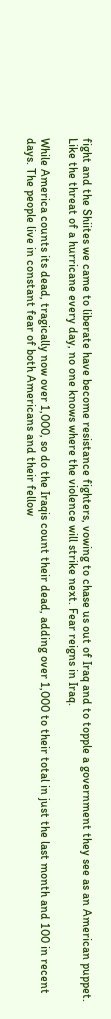fight and the Shiites we came to liberate have become resistance fighters, vowing to chase us out of Iraq and to topple a government they see as an American puppet. Like the threat of a hurricane every day, no one knows where the violence will strike next. Fear reigns in Iraq.

While America counts its dead, tragically now over 1,000, so do the Iraqis count their dead, adding over 1,000 to their total in just the last month and 100 in recent days. The people live in constant fear of both Americans and their fellow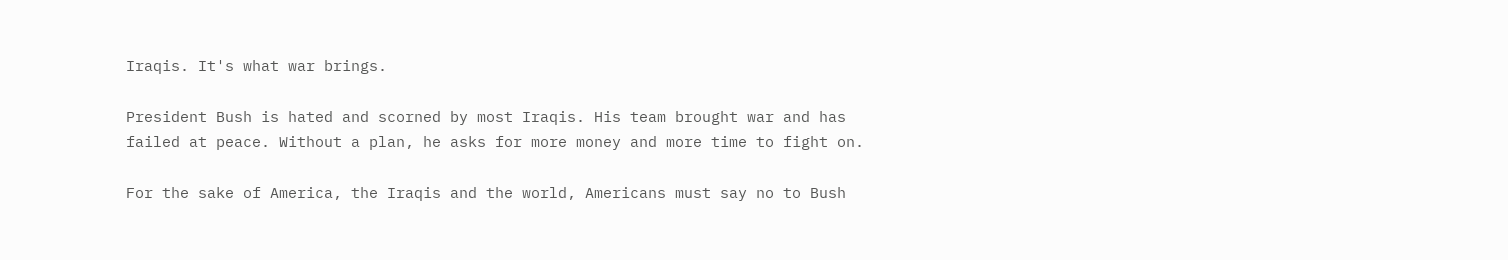Iraqis. It's what war brings.

President Bush is hated and scorned by most Iraqis. His team brought war and has failed at peace. Without a plan, he asks for more money and more time to fight on.

For the sake of America, the Iraqis and the world, Americans must say no to Bush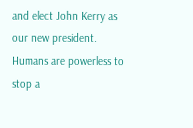and elect John Kerry as our new president. Humans are powerless to stop a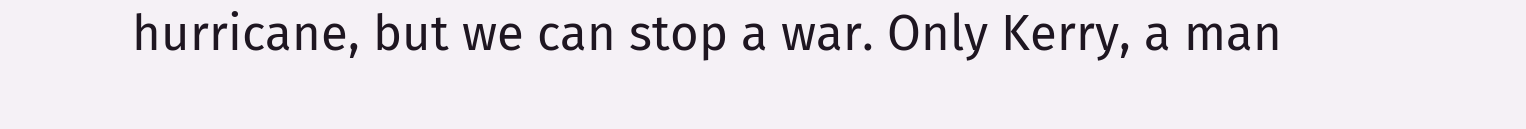hurricane, but we can stop a war. Only Kerry, a man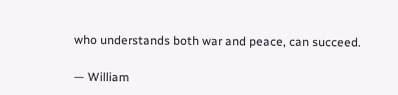who understands both war and peace, can succeed.

— William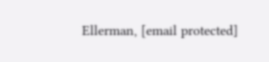Ellerman, [email protected]